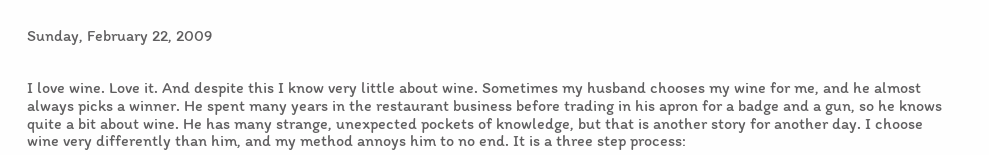Sunday, February 22, 2009


I love wine. Love it. And despite this I know very little about wine. Sometimes my husband chooses my wine for me, and he almost always picks a winner. He spent many years in the restaurant business before trading in his apron for a badge and a gun, so he knows quite a bit about wine. He has many strange, unexpected pockets of knowledge, but that is another story for another day. I choose wine very differently than him, and my method annoys him to no end. It is a three step process: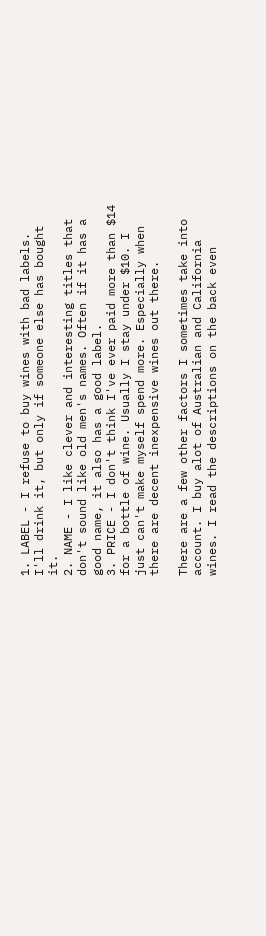1. LABEL - I refuse to buy wines with bad labels. I'll drink it, but only if someone else has bought it.
2. NAME - I like clever and interesting titles that don't sound like old men's names. Often if it has a good name, it also has a good label.
3. PRICE - I don't think I've ever paid more than $14 for a bottle of wine. Usually I stay under $10. I just can't make myself spend more. Especially when there are decent inexpensive wines out there.

There are a few other factors I sometimes take into account. I buy alot of Australian and California wines. I read the descriptions on the back even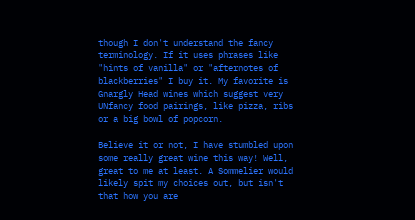though I don't understand the fancy terminology. If it uses phrases like "hints of vanilla" or "afternotes of blackberries" I buy it. My favorite is Gnargly Head wines which suggest very UNfancy food pairings, like pizza, ribs or a big bowl of popcorn.

Believe it or not, I have stumbled upon some really great wine this way! Well, great to me at least. A Sommelier would likely spit my choices out, but isn't that how you are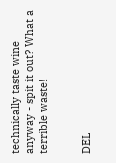technically taste wine anyway - spit it out? What a terrible waste!


DEL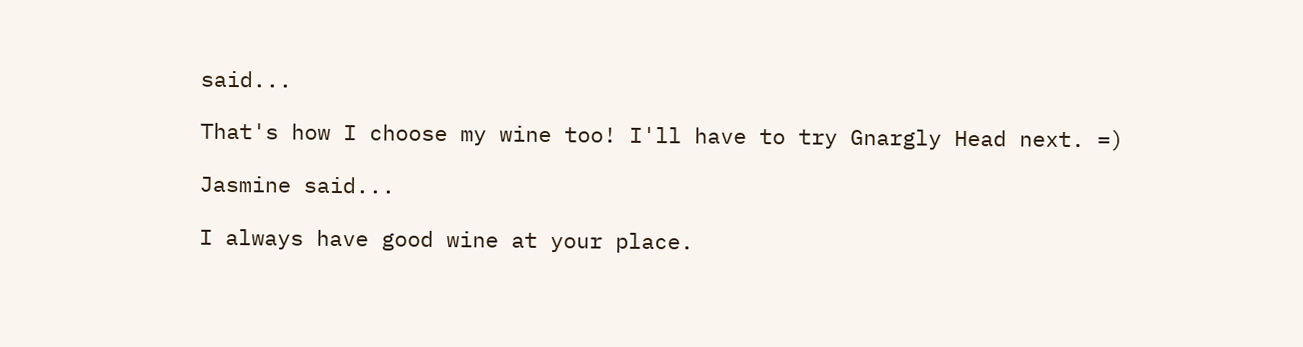said...

That's how I choose my wine too! I'll have to try Gnargly Head next. =)

Jasmine said...

I always have good wine at your place.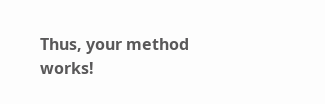Thus, your method works!